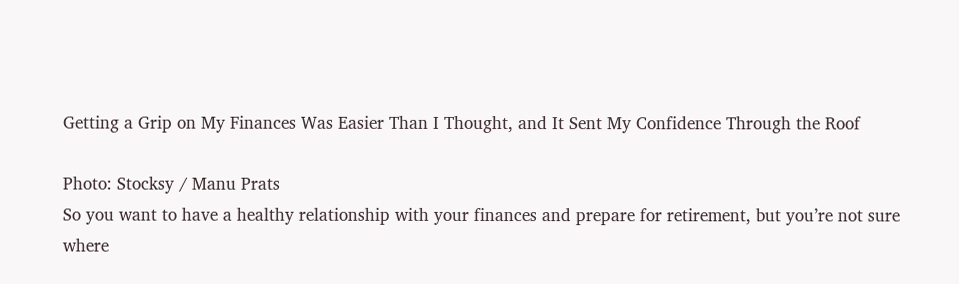Getting a Grip on My Finances Was Easier Than I Thought, and It Sent My Confidence Through the Roof

Photo: Stocksy / Manu Prats
So you want to have a healthy relationship with your finances and prepare for retirement, but you’re not sure where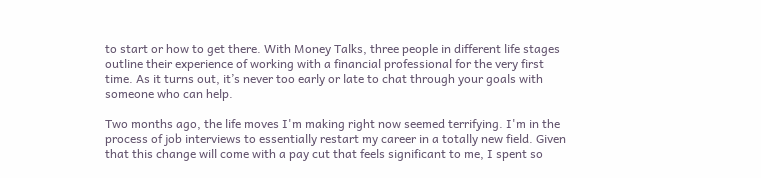to start or how to get there. With Money Talks, three people in different life stages outline their experience of working with a financial professional for the very first time. As it turns out, it’s never too early or late to chat through your goals with someone who can help.

Two months ago, the life moves I'm making right now seemed terrifying. I'm in the process of job interviews to essentially restart my career in a totally new field. Given that this change will come with a pay cut that feels significant to me, I spent so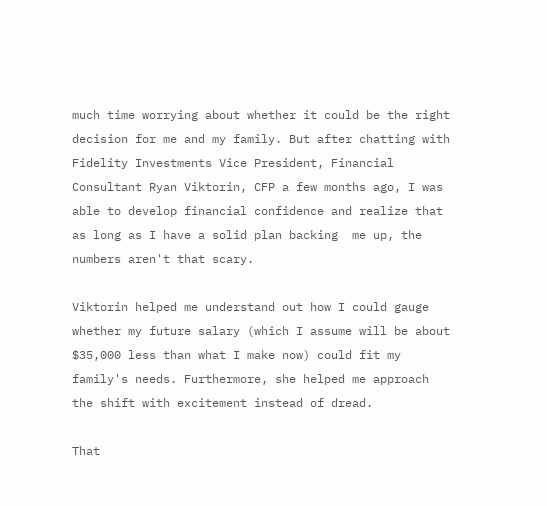much time worrying about whether it could be the right decision for me and my family. But after chatting with Fidelity Investments Vice President, Financial Consultant Ryan Viktorin, CFP a few months ago, I was able to develop financial confidence and realize that as long as I have a solid plan backing  me up, the numbers aren't that scary.

Viktorin helped me understand out how I could gauge whether my future salary (which I assume will be about $35,000 less than what I make now) could fit my family's needs. Furthermore, she helped me approach the shift with excitement instead of dread.

That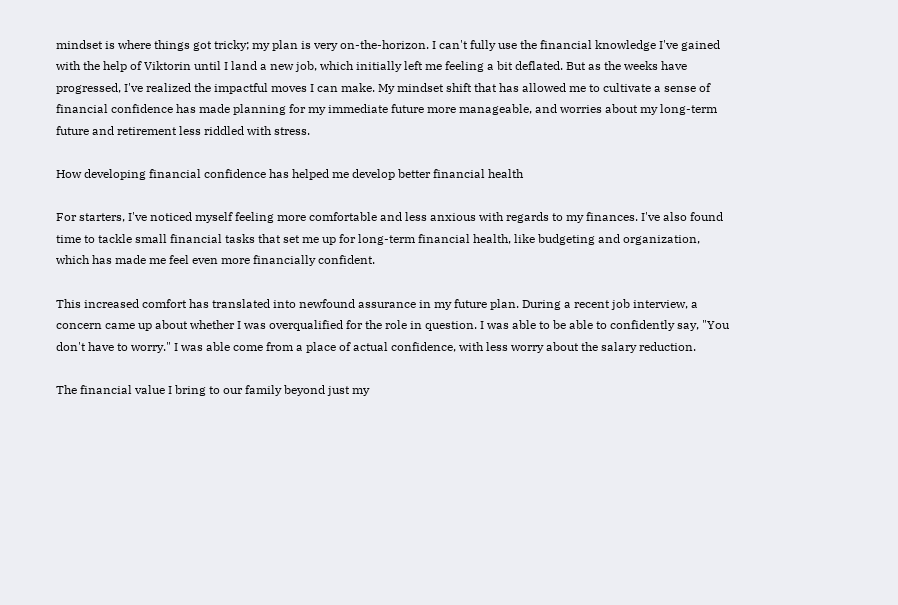mindset is where things got tricky; my plan is very on-the-horizon. I can't fully use the financial knowledge I've gained with the help of Viktorin until I land a new job, which initially left me feeling a bit deflated. But as the weeks have progressed, I've realized the impactful moves I can make. My mindset shift that has allowed me to cultivate a sense of financial confidence has made planning for my immediate future more manageable, and worries about my long-term future and retirement less riddled with stress.

How developing financial confidence has helped me develop better financial health

For starters, I've noticed myself feeling more comfortable and less anxious with regards to my finances. I've also found time to tackle small financial tasks that set me up for long-term financial health, like budgeting and organization, which has made me feel even more financially confident.

This increased comfort has translated into newfound assurance in my future plan. During a recent job interview, a concern came up about whether I was overqualified for the role in question. I was able to be able to confidently say, "You don't have to worry." I was able come from a place of actual confidence, with less worry about the salary reduction.

The financial value I bring to our family beyond just my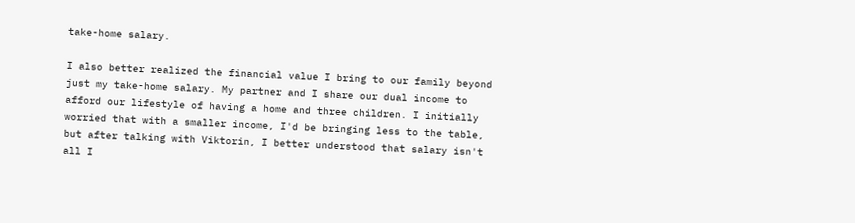take-home salary.

I also better realized the financial value I bring to our family beyond just my take-home salary. My partner and I share our dual income to afford our lifestyle of having a home and three children. I initially worried that with a smaller income, I'd be bringing less to the table, but after talking with Viktorin, I better understood that salary isn't all I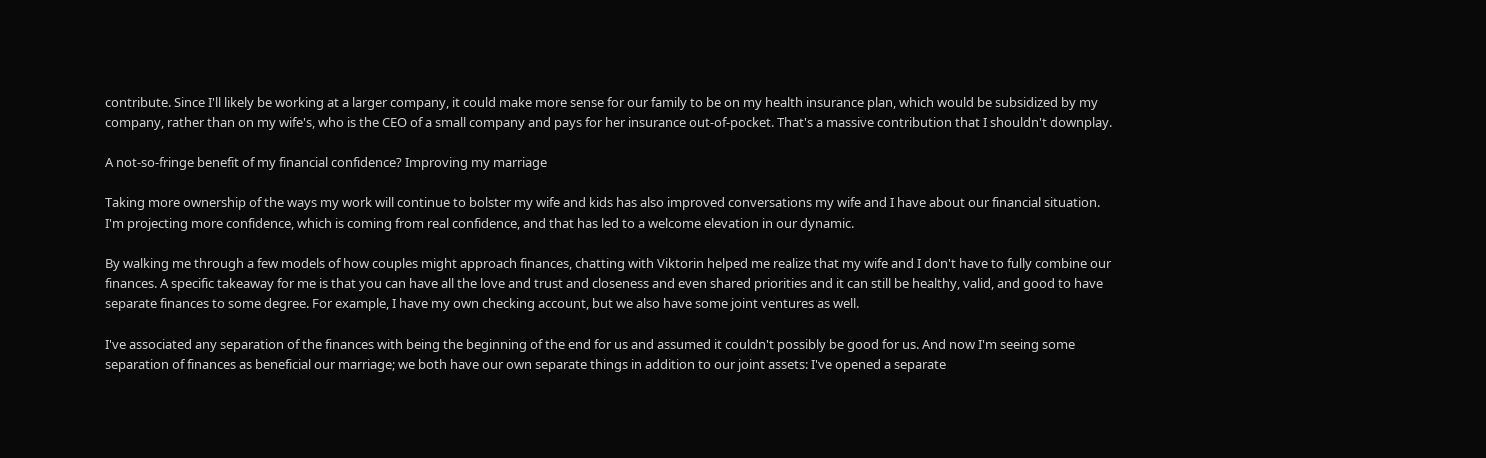contribute. Since I'll likely be working at a larger company, it could make more sense for our family to be on my health insurance plan, which would be subsidized by my company, rather than on my wife's, who is the CEO of a small company and pays for her insurance out-of-pocket. That's a massive contribution that I shouldn't downplay.

A not-so-fringe benefit of my financial confidence? Improving my marriage

Taking more ownership of the ways my work will continue to bolster my wife and kids has also improved conversations my wife and I have about our financial situation. I'm projecting more confidence, which is coming from real confidence, and that has led to a welcome elevation in our dynamic.

By walking me through a few models of how couples might approach finances, chatting with Viktorin helped me realize that my wife and I don't have to fully combine our finances. A specific takeaway for me is that you can have all the love and trust and closeness and even shared priorities and it can still be healthy, valid, and good to have separate finances to some degree. For example, I have my own checking account, but we also have some joint ventures as well.

I've associated any separation of the finances with being the beginning of the end for us and assumed it couldn't possibly be good for us. And now I'm seeing some separation of finances as beneficial our marriage; we both have our own separate things in addition to our joint assets: I've opened a separate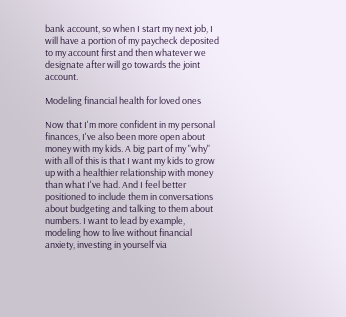bank account, so when I start my next job, I will have a portion of my paycheck deposited to my account first and then whatever we designate after will go towards the joint account.

Modeling financial health for loved ones

Now that I'm more confident in my personal finances, I've also been more open about money with my kids. A big part of my "why" with all of this is that I want my kids to grow up with a healthier relationship with money than what I've had. And I feel better positioned to include them in conversations about budgeting and talking to them about numbers. I want to lead by example, modeling how to live without financial anxiety, investing in yourself via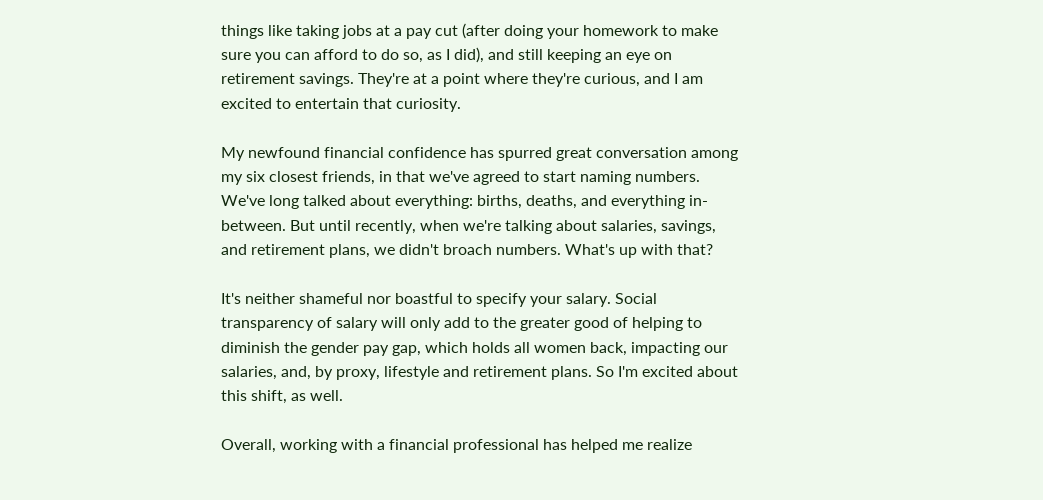things like taking jobs at a pay cut (after doing your homework to make sure you can afford to do so, as I did), and still keeping an eye on retirement savings. They're at a point where they're curious, and I am excited to entertain that curiosity.

My newfound financial confidence has spurred great conversation among my six closest friends, in that we've agreed to start naming numbers. We've long talked about everything: births, deaths, and everything in-between. But until recently, when we're talking about salaries, savings, and retirement plans, we didn't broach numbers. What's up with that?

It's neither shameful nor boastful to specify your salary. Social transparency of salary will only add to the greater good of helping to diminish the gender pay gap, which holds all women back, impacting our salaries, and, by proxy, lifestyle and retirement plans. So I'm excited about this shift, as well.

Overall, working with a financial professional has helped me realize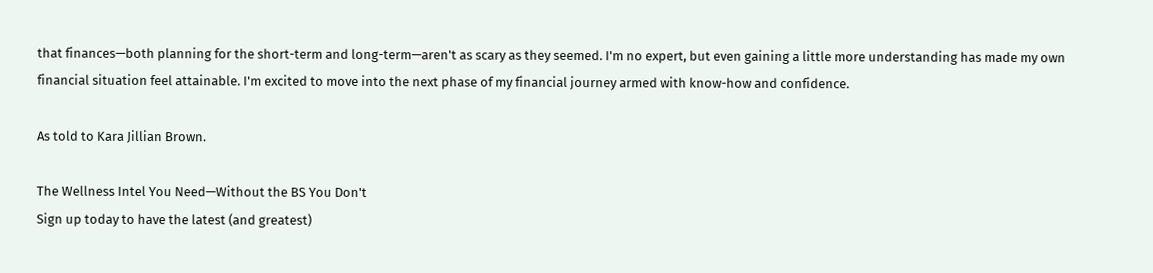that finances—both planning for the short-term and long-term—aren't as scary as they seemed. I'm no expert, but even gaining a little more understanding has made my own financial situation feel attainable. I'm excited to move into the next phase of my financial journey armed with know-how and confidence.

As told to Kara Jillian Brown.

The Wellness Intel You Need—Without the BS You Don't
Sign up today to have the latest (and greatest)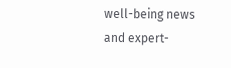well-being news and expert-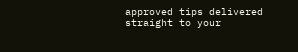approved tips delivered straight to your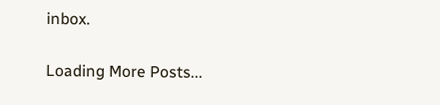inbox.

Loading More Posts...